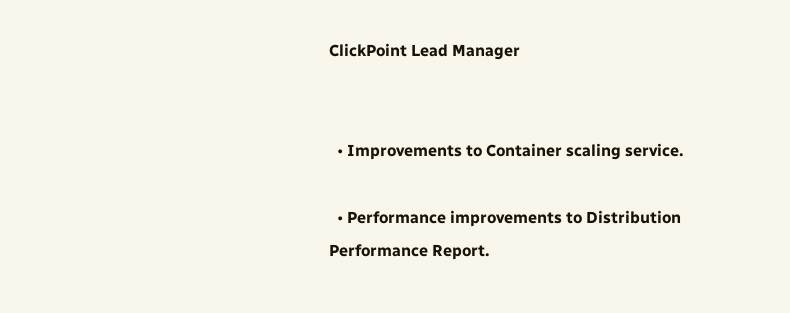ClickPoint Lead Manager


  • Improvements to Container scaling service.

  • Performance improvements to Distribution Performance Report.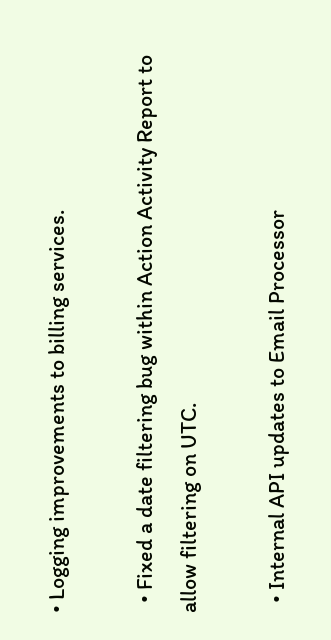• Logging improvements to billing services.

  • Fixed a date filtering bug within Action Activity Report to allow filtering on UTC.

  • Internal API updates to Email Processor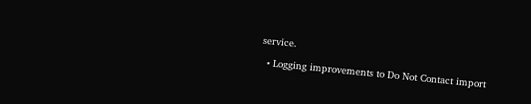service.

  • Logging improvements to Do Not Contact import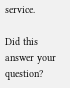service.

Did this answer your question?